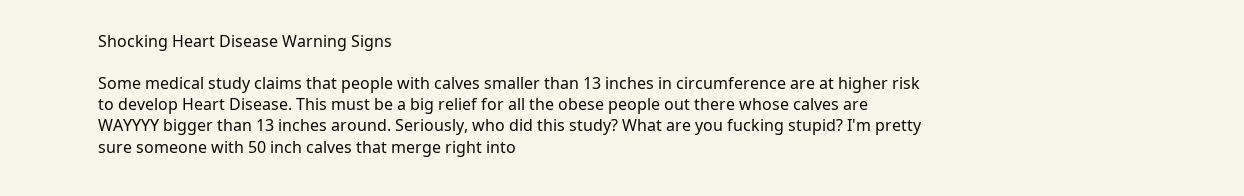Shocking Heart Disease Warning Signs

Some medical study claims that people with calves smaller than 13 inches in circumference are at higher risk to develop Heart Disease. This must be a big relief for all the obese people out there whose calves are WAYYYY bigger than 13 inches around. Seriously, who did this study? What are you fucking stupid? I'm pretty sure someone with 50 inch calves that merge right into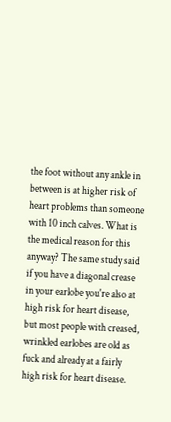the foot without any ankle in between is at higher risk of heart problems than someone with 10 inch calves. What is the medical reason for this anyway? The same study said if you have a diagonal crease in your earlobe you're also at high risk for heart disease, but most people with creased, wrinkled earlobes are old as fuck and already at a fairly high risk for heart disease.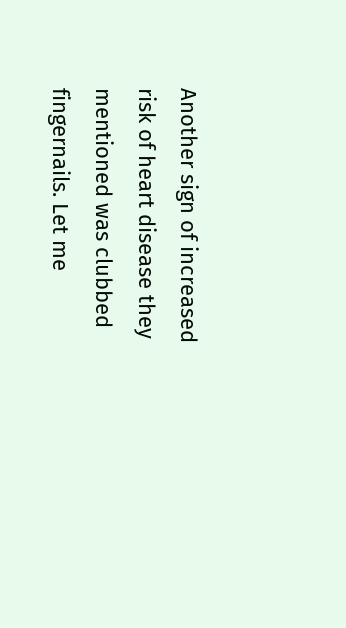Another sign of increased risk of heart disease they mentioned was clubbed fingernails. Let me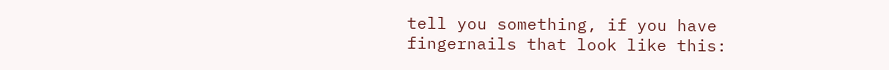tell you something, if you have fingernails that look like this: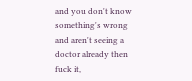and you don't know something's wrong and aren't seeing a doctor already then fuck it,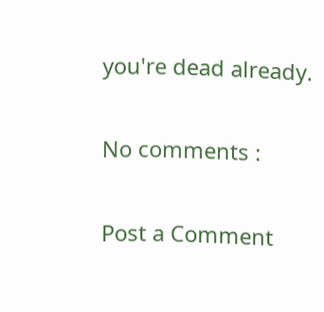you're dead already.

No comments :

Post a Comment